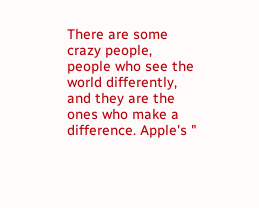There are some crazy people, people who see the world differently, and they are the ones who make a difference. Apple's "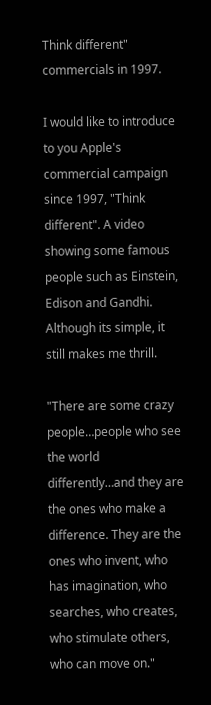Think different" commercials in 1997.

I would like to introduce to you Apple's commercial campaign since 1997, "Think different". A video showing some famous people such as Einstein, Edison and Gandhi.  Although its simple, it still makes me thrill.

"There are some crazy people…people who see the world differently…and they are the ones who make a difference. They are the ones who invent, who has imagination, who searches, who creates, who stimulate others, who can move on."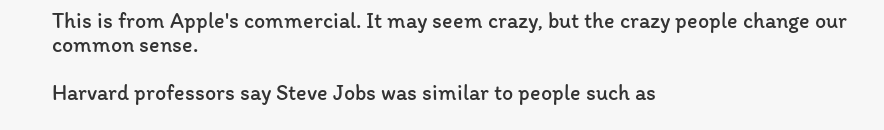This is from Apple's commercial. It may seem crazy, but the crazy people change our common sense.

Harvard professors say Steve Jobs was similar to people such as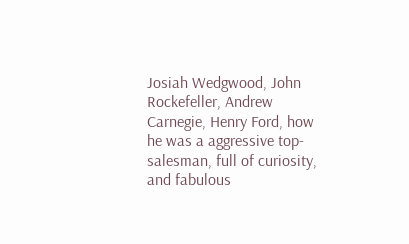Josiah Wedgwood, John Rockefeller, Andrew Carnegie, Henry Ford, how he was a aggressive top-salesman, full of curiosity, and fabulous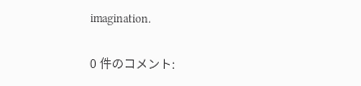imagination.

0 件のコメント: